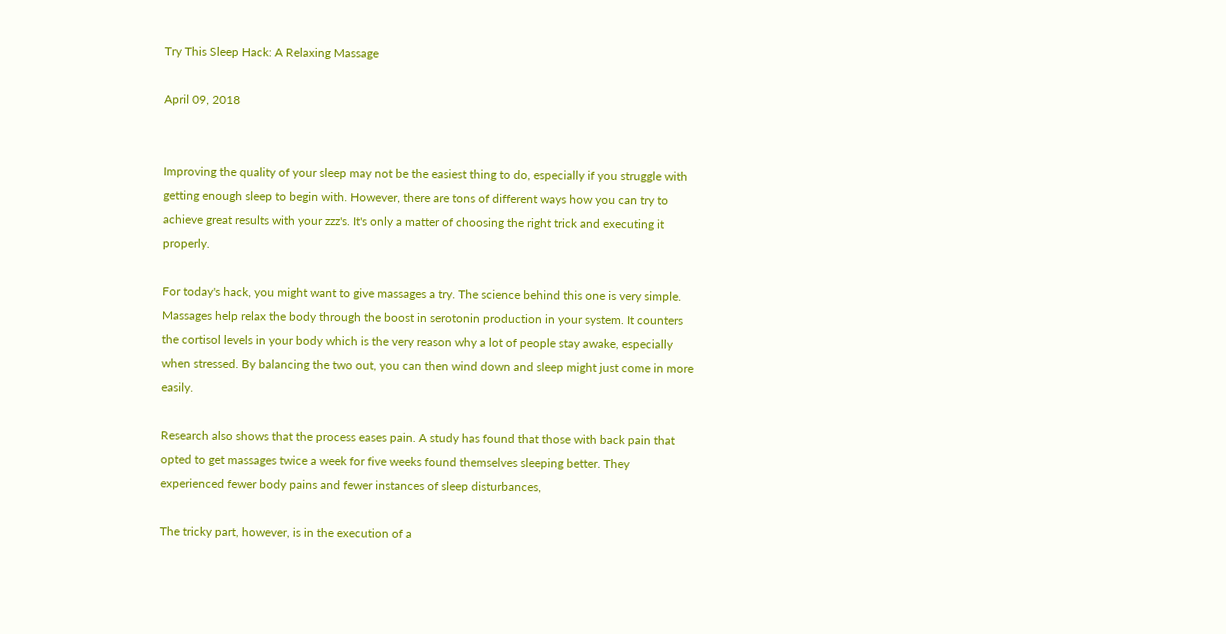Try This Sleep Hack: A Relaxing Massage

April 09, 2018


Improving the quality of your sleep may not be the easiest thing to do, especially if you struggle with getting enough sleep to begin with. However, there are tons of different ways how you can try to achieve great results with your zzz's. It's only a matter of choosing the right trick and executing it properly.

For today's hack, you might want to give massages a try. The science behind this one is very simple. Massages help relax the body through the boost in serotonin production in your system. It counters the cortisol levels in your body which is the very reason why a lot of people stay awake, especially when stressed. By balancing the two out, you can then wind down and sleep might just come in more easily.

Research also shows that the process eases pain. A study has found that those with back pain that opted to get massages twice a week for five weeks found themselves sleeping better. They experienced fewer body pains and fewer instances of sleep disturbances,

The tricky part, however, is in the execution of a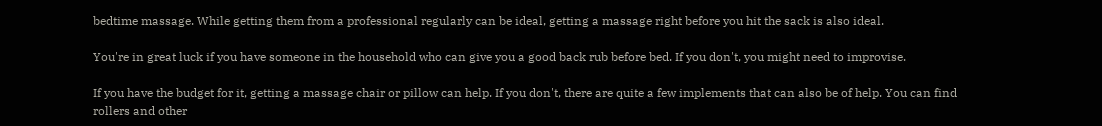bedtime massage. While getting them from a professional regularly can be ideal, getting a massage right before you hit the sack is also ideal.

You're in great luck if you have someone in the household who can give you a good back rub before bed. If you don't, you might need to improvise.

If you have the budget for it, getting a massage chair or pillow can help. If you don't, there are quite a few implements that can also be of help. You can find rollers and other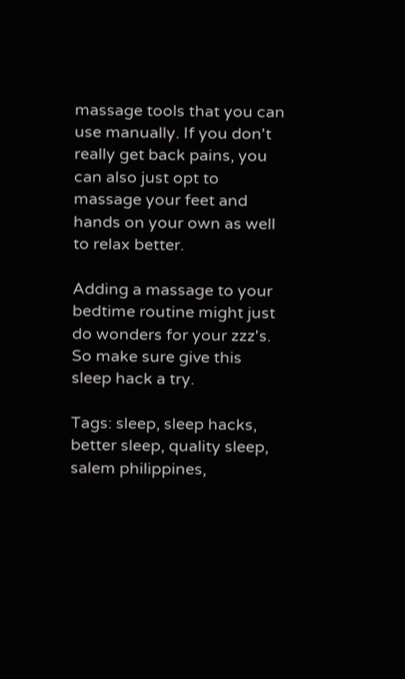massage tools that you can use manually. If you don't really get back pains, you can also just opt to massage your feet and hands on your own as well to relax better.

Adding a massage to your bedtime routine might just do wonders for your zzz's. So make sure give this sleep hack a try.

Tags: sleep, sleep hacks, better sleep, quality sleep, salem philippines,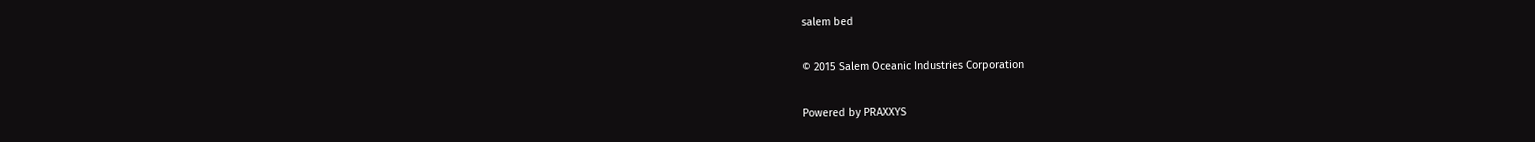salem bed

© 2015 Salem Oceanic Industries Corporation

Powered by PRAXXYS